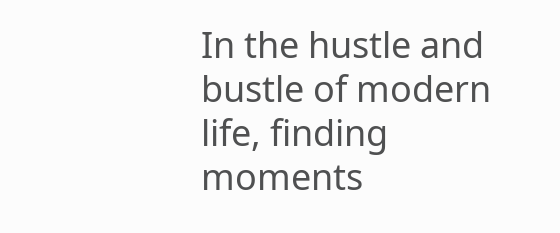In the hustle and bustle of modern life, finding moments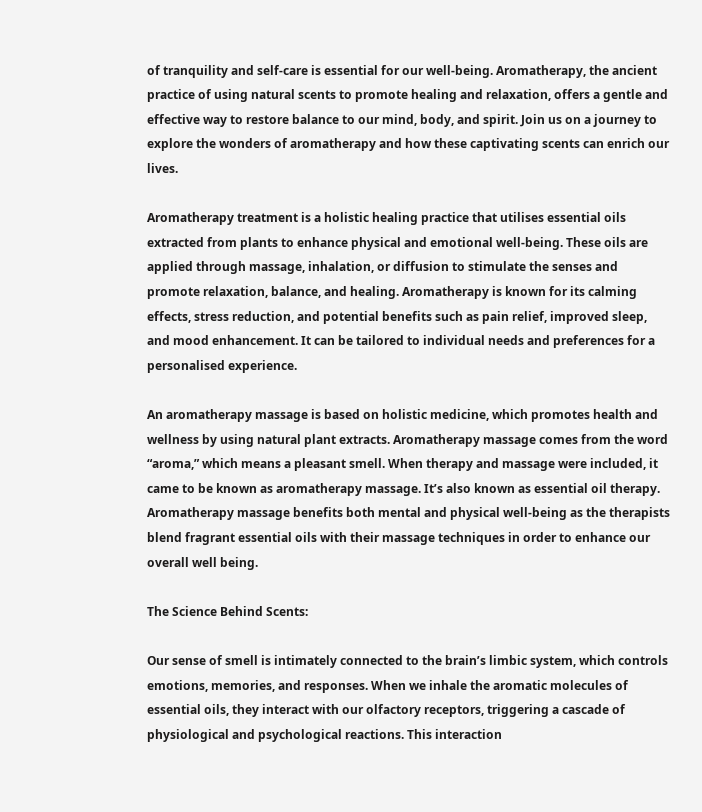of tranquility and self-care is essential for our well-being. Aromatherapy, the ancient practice of using natural scents to promote healing and relaxation, offers a gentle and effective way to restore balance to our mind, body, and spirit. Join us on a journey to explore the wonders of aromatherapy and how these captivating scents can enrich our lives.

Aromatherapy treatment is a holistic healing practice that utilises essential oils extracted from plants to enhance physical and emotional well-being. These oils are applied through massage, inhalation, or diffusion to stimulate the senses and promote relaxation, balance, and healing. Aromatherapy is known for its calming effects, stress reduction, and potential benefits such as pain relief, improved sleep, and mood enhancement. It can be tailored to individual needs and preferences for a personalised experience.

An aromatherapy massage is based on holistic medicine, which promotes health and wellness by using natural plant extracts. Aromatherapy massage comes from the word “aroma,” which means a pleasant smell. When therapy and massage were included, it came to be known as aromatherapy massage. It’s also known as essential oil therapy. Aromatherapy massage benefits both mental and physical well-being as the therapists blend fragrant essential oils with their massage techniques in order to enhance our overall well being.

The Science Behind Scents:

Our sense of smell is intimately connected to the brain’s limbic system, which controls emotions, memories, and responses. When we inhale the aromatic molecules of essential oils, they interact with our olfactory receptors, triggering a cascade of physiological and psychological reactions. This interaction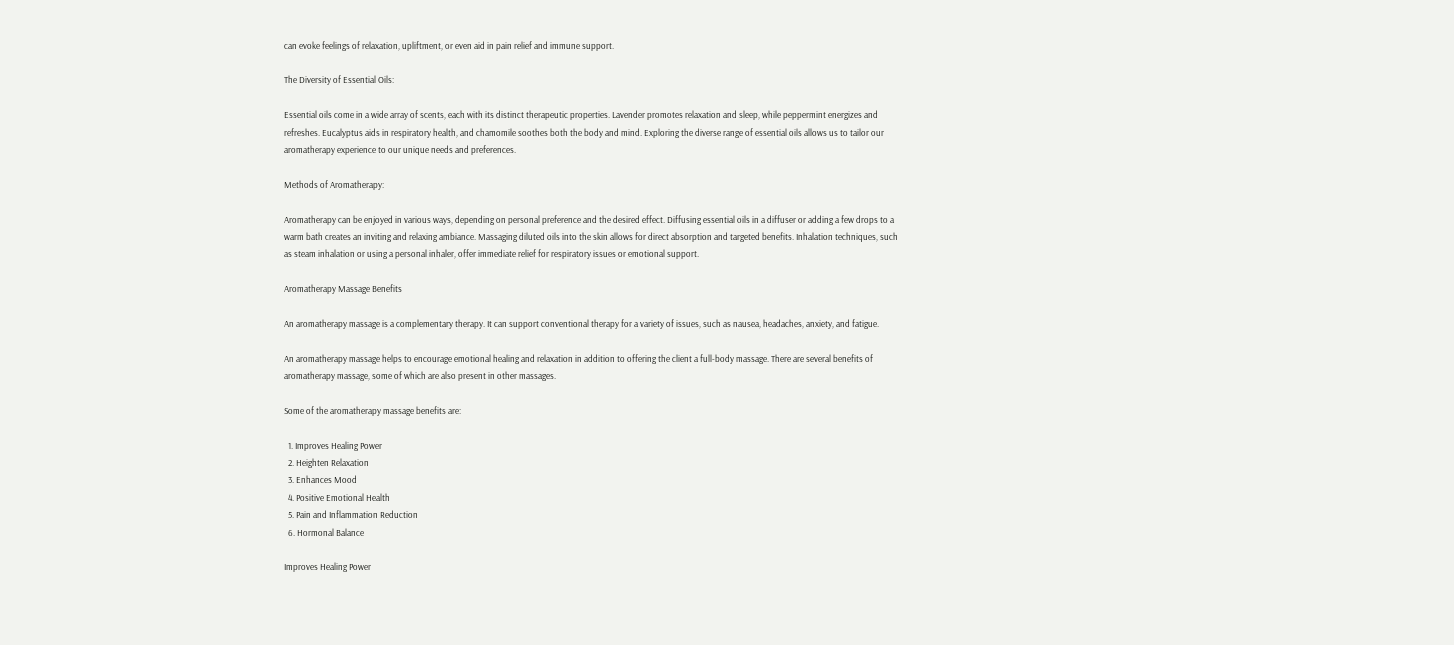can evoke feelings of relaxation, upliftment, or even aid in pain relief and immune support.

The Diversity of Essential Oils:

Essential oils come in a wide array of scents, each with its distinct therapeutic properties. Lavender promotes relaxation and sleep, while peppermint energizes and refreshes. Eucalyptus aids in respiratory health, and chamomile soothes both the body and mind. Exploring the diverse range of essential oils allows us to tailor our aromatherapy experience to our unique needs and preferences.

Methods of Aromatherapy:

Aromatherapy can be enjoyed in various ways, depending on personal preference and the desired effect. Diffusing essential oils in a diffuser or adding a few drops to a warm bath creates an inviting and relaxing ambiance. Massaging diluted oils into the skin allows for direct absorption and targeted benefits. Inhalation techniques, such as steam inhalation or using a personal inhaler, offer immediate relief for respiratory issues or emotional support.

Aromatherapy Massage Benefits

An aromatherapy massage is a complementary therapy. It can support conventional therapy for a variety of issues, such as nausea, headaches, anxiety, and fatigue.

An aromatherapy massage helps to encourage emotional healing and relaxation in addition to offering the client a full-body massage. There are several benefits of aromatherapy massage, some of which are also present in other massages.

Some of the aromatherapy massage benefits are:

  1. Improves Healing Power
  2. Heighten Relaxation
  3. Enhances Mood
  4. Positive Emotional Health
  5. Pain and Inflammation Reduction
  6. Hormonal Balance

Improves Healing Power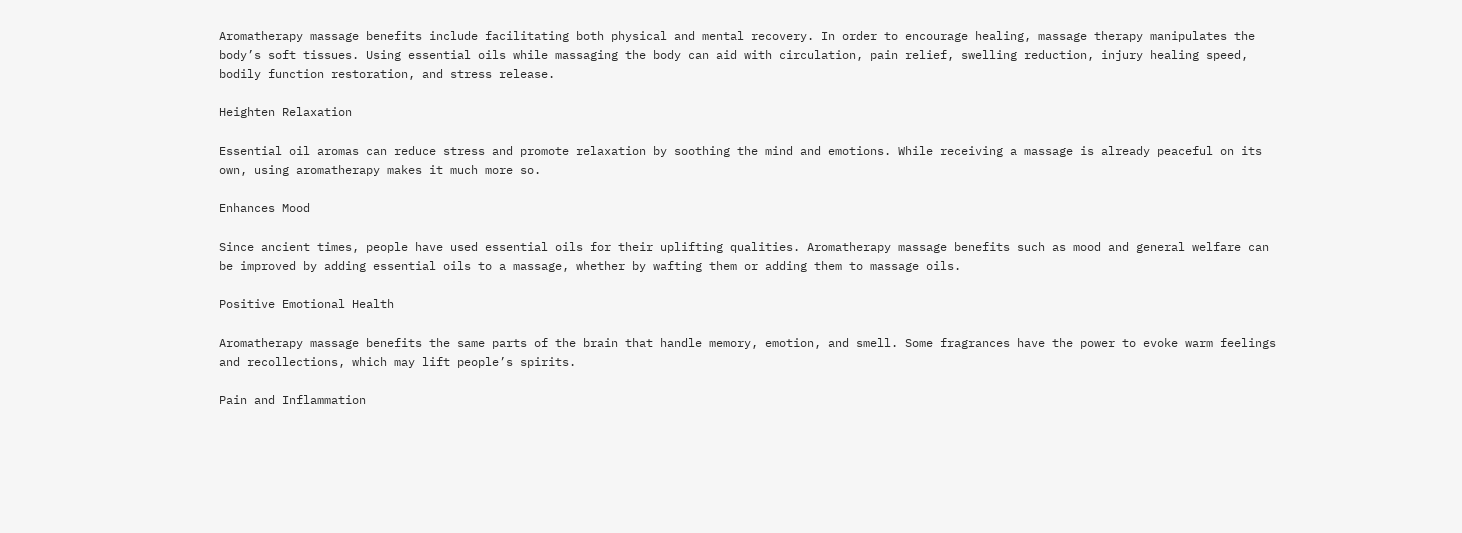Aromatherapy massage benefits include facilitating both physical and mental recovery. In order to encourage healing, massage therapy manipulates the body’s soft tissues. Using essential oils while massaging the body can aid with circulation, pain relief, swelling reduction, injury healing speed, bodily function restoration, and stress release.

Heighten Relaxation

Essential oil aromas can reduce stress and promote relaxation by soothing the mind and emotions. While receiving a massage is already peaceful on its own, using aromatherapy makes it much more so.

Enhances Mood

Since ancient times, people have used essential oils for their uplifting qualities. Aromatherapy massage benefits such as mood and general welfare can be improved by adding essential oils to a massage, whether by wafting them or adding them to massage oils.

Positive Emotional Health

Aromatherapy massage benefits the same parts of the brain that handle memory, emotion, and smell. Some fragrances have the power to evoke warm feelings and recollections, which may lift people’s spirits.

Pain and Inflammation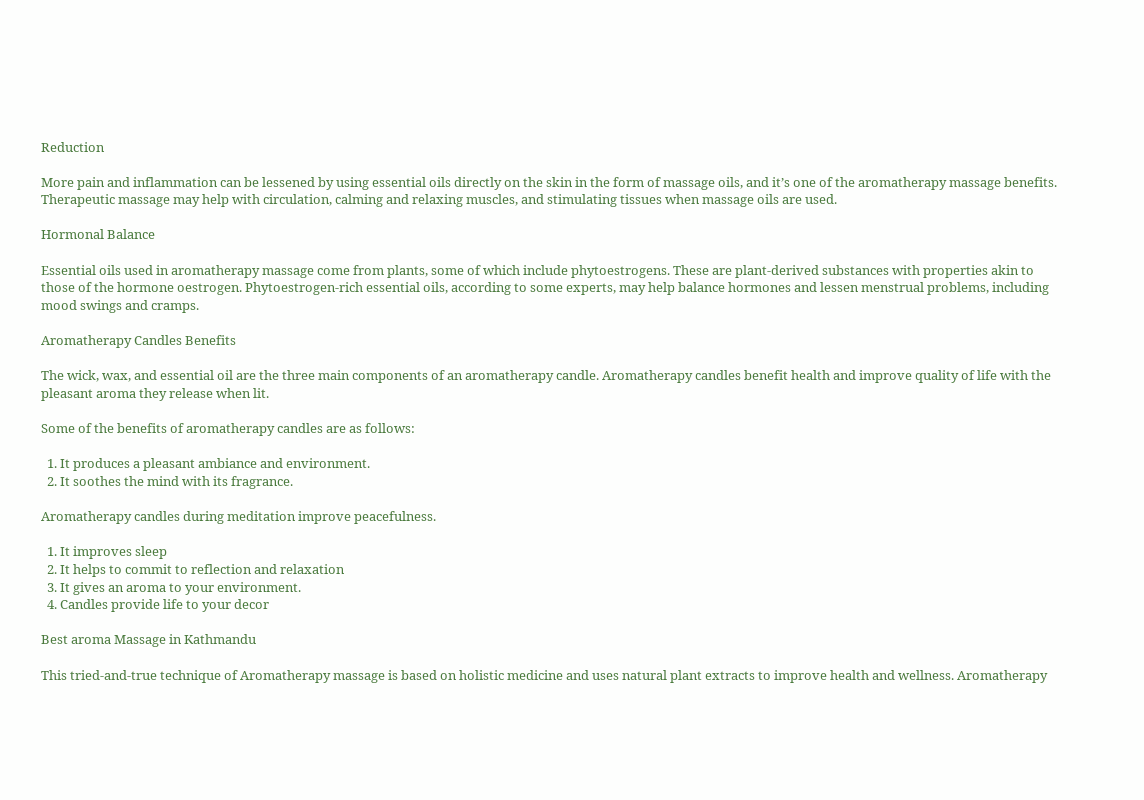Reduction

More pain and inflammation can be lessened by using essential oils directly on the skin in the form of massage oils, and it’s one of the aromatherapy massage benefits. Therapeutic massage may help with circulation, calming and relaxing muscles, and stimulating tissues when massage oils are used.

Hormonal Balance

Essential oils used in aromatherapy massage come from plants, some of which include phytoestrogens. These are plant-derived substances with properties akin to those of the hormone oestrogen. Phytoestrogen-rich essential oils, according to some experts, may help balance hormones and lessen menstrual problems, including mood swings and cramps.

Aromatherapy Candles Benefits

The wick, wax, and essential oil are the three main components of an aromatherapy candle. Aromatherapy candles benefit health and improve quality of life with the pleasant aroma they release when lit.

Some of the benefits of aromatherapy candles are as follows:

  1. It produces a pleasant ambiance and environment.
  2. It soothes the mind with its fragrance.

Aromatherapy candles during meditation improve peacefulness.

  1. It improves sleep
  2. It helps to commit to reflection and relaxation
  3. It gives an aroma to your environment.
  4. Candles provide life to your decor

Best aroma Massage in Kathmandu

This tried-and-true technique of Aromatherapy massage is based on holistic medicine and uses natural plant extracts to improve health and wellness. Aromatherapy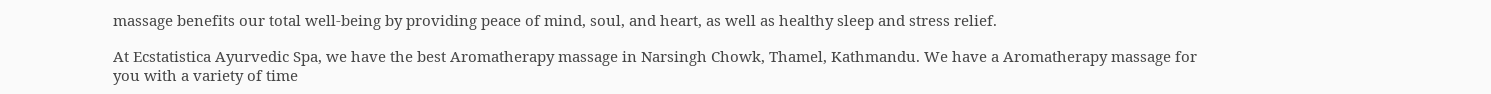massage benefits our total well-being by providing peace of mind, soul, and heart, as well as healthy sleep and stress relief.

At Ecstatistica Ayurvedic Spa, we have the best Aromatherapy massage in Narsingh Chowk, Thamel, Kathmandu. We have a Aromatherapy massage for you with a variety of time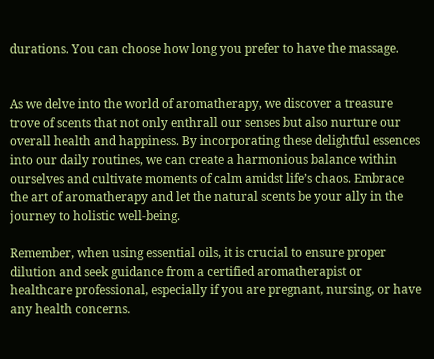durations. You can choose how long you prefer to have the massage.


As we delve into the world of aromatherapy, we discover a treasure trove of scents that not only enthrall our senses but also nurture our overall health and happiness. By incorporating these delightful essences into our daily routines, we can create a harmonious balance within ourselves and cultivate moments of calm amidst life’s chaos. Embrace the art of aromatherapy and let the natural scents be your ally in the journey to holistic well-being.

Remember, when using essential oils, it is crucial to ensure proper dilution and seek guidance from a certified aromatherapist or healthcare professional, especially if you are pregnant, nursing, or have any health concerns.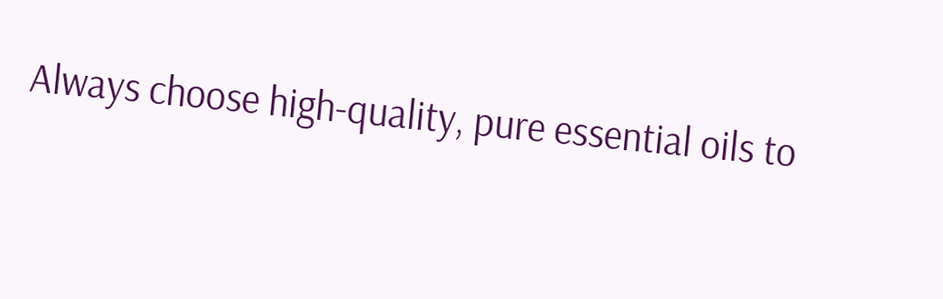Always choose high-quality, pure essential oils to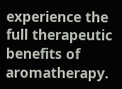experience the full therapeutic benefits of aromatherapy.